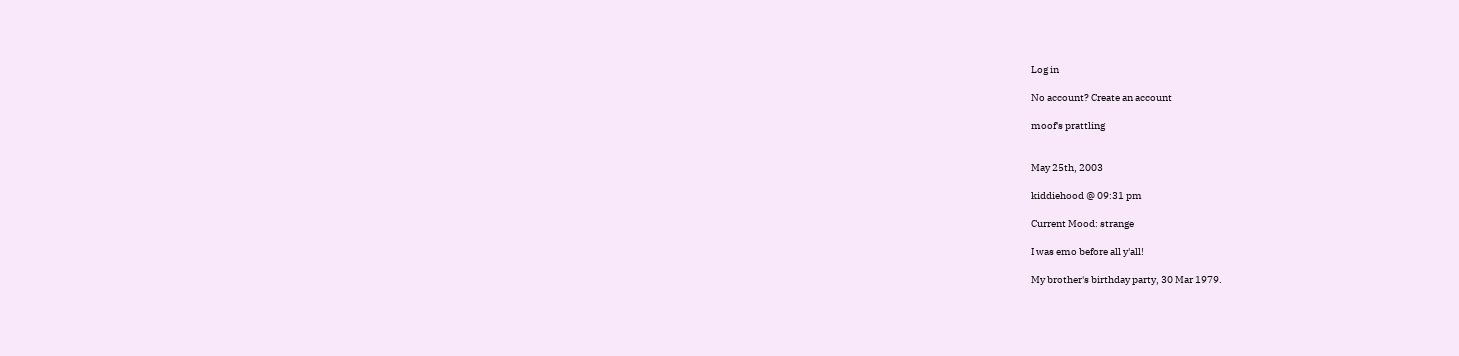Log in

No account? Create an account

moof's prattling


May 25th, 2003

kiddiehood @ 09:31 pm

Current Mood: strange

I was emo before all y'all!

My brother's birthday party, 30 Mar 1979.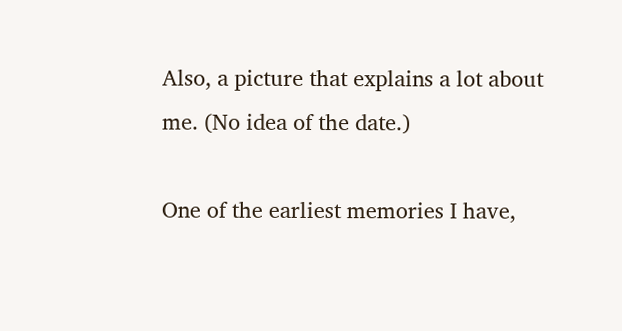Also, a picture that explains a lot about me. (No idea of the date.)

One of the earliest memories I have,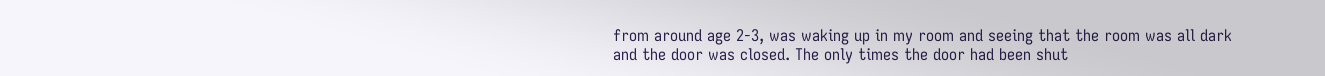from around age 2-3, was waking up in my room and seeing that the room was all dark and the door was closed. The only times the door had been shut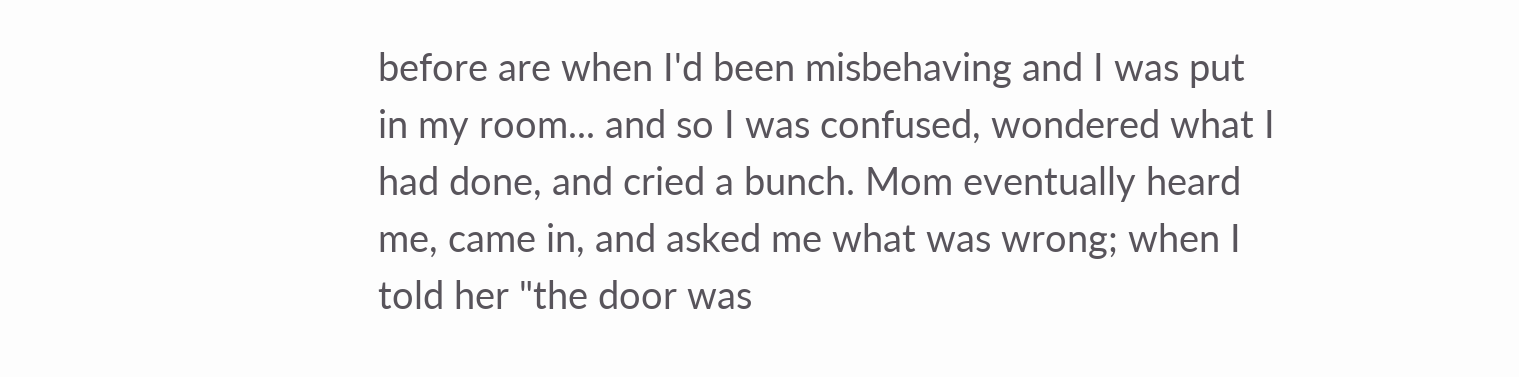before are when I'd been misbehaving and I was put in my room... and so I was confused, wondered what I had done, and cried a bunch. Mom eventually heard me, came in, and asked me what was wrong; when I told her "the door was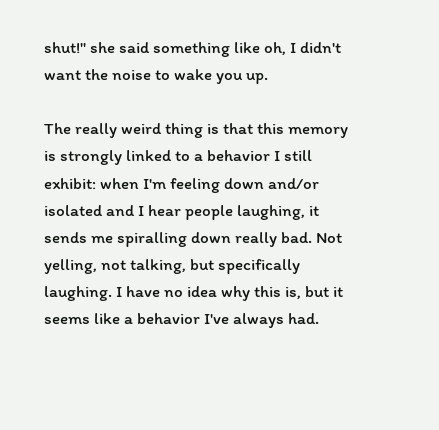shut!" she said something like oh, I didn't want the noise to wake you up.

The really weird thing is that this memory is strongly linked to a behavior I still exhibit: when I'm feeling down and/or isolated and I hear people laughing, it sends me spiralling down really bad. Not yelling, not talking, but specifically laughing. I have no idea why this is, but it seems like a behavior I've always had.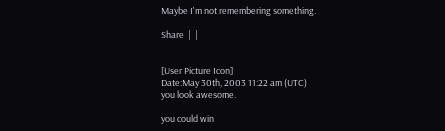Maybe I'm not remembering something.

Share  |  |


[User Picture Icon]
Date:May 30th, 2003 11:22 am (UTC)
you look awesome.

you could win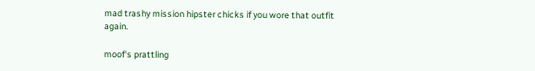mad trashy mission hipster chicks if you wore that outfit again.

moof's prattling